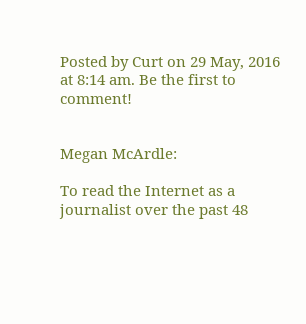Posted by Curt on 29 May, 2016 at 8:14 am. Be the first to comment!


Megan McArdle:

To read the Internet as a journalist over the past 48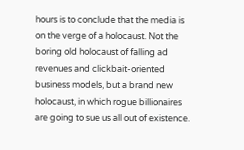hours is to conclude that the media is on the verge of a holocaust. Not the boring old holocaust of falling ad revenues and clickbait-oriented business models, but a brand new holocaust, in which rogue billionaires are going to sue us all out of existence.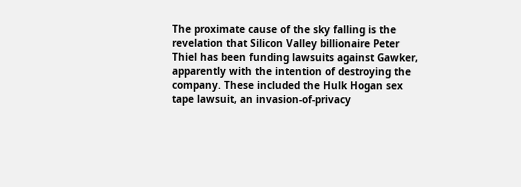The proximate cause of the sky falling is the revelation that Silicon Valley billionaire Peter Thiel has been funding lawsuits against Gawker, apparently with the intention of destroying the company. These included the Hulk Hogan sex tape lawsuit, an invasion-of-privacy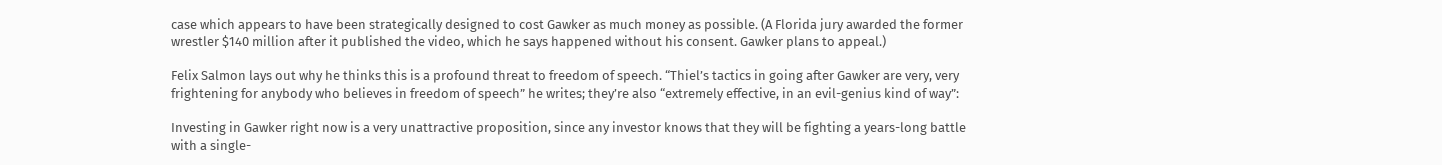case which appears to have been strategically designed to cost Gawker as much money as possible. (A Florida jury awarded the former wrestler $140 million after it published the video, which he says happened without his consent. Gawker plans to appeal.)

Felix Salmon lays out why he thinks this is a profound threat to freedom of speech. “Thiel’s tactics in going after Gawker are very, very frightening for anybody who believes in freedom of speech” he writes; they’re also “extremely effective, in an evil-genius kind of way”:

Investing in Gawker right now is a very unattractive proposition, since any investor knows that they will be fighting a years-long battle with a single-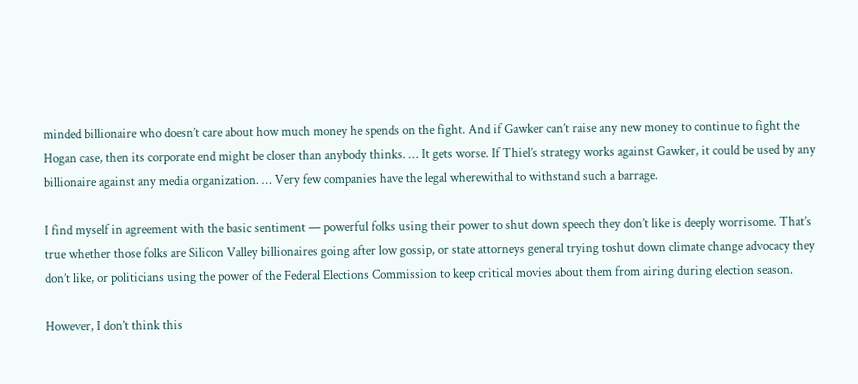minded billionaire who doesn’t care about how much money he spends on the fight. And if Gawker can’t raise any new money to continue to fight the Hogan case, then its corporate end might be closer than anybody thinks. … It gets worse. If Thiel’s strategy works against Gawker, it could be used by any billionaire against any media organization. … Very few companies have the legal wherewithal to withstand such a barrage.

I find myself in agreement with the basic sentiment — powerful folks using their power to shut down speech they don’t like is deeply worrisome. That’s true whether those folks are Silicon Valley billionaires going after low gossip, or state attorneys general trying toshut down climate change advocacy they don’t like, or politicians using the power of the Federal Elections Commission to keep critical movies about them from airing during election season.

However, I don’t think this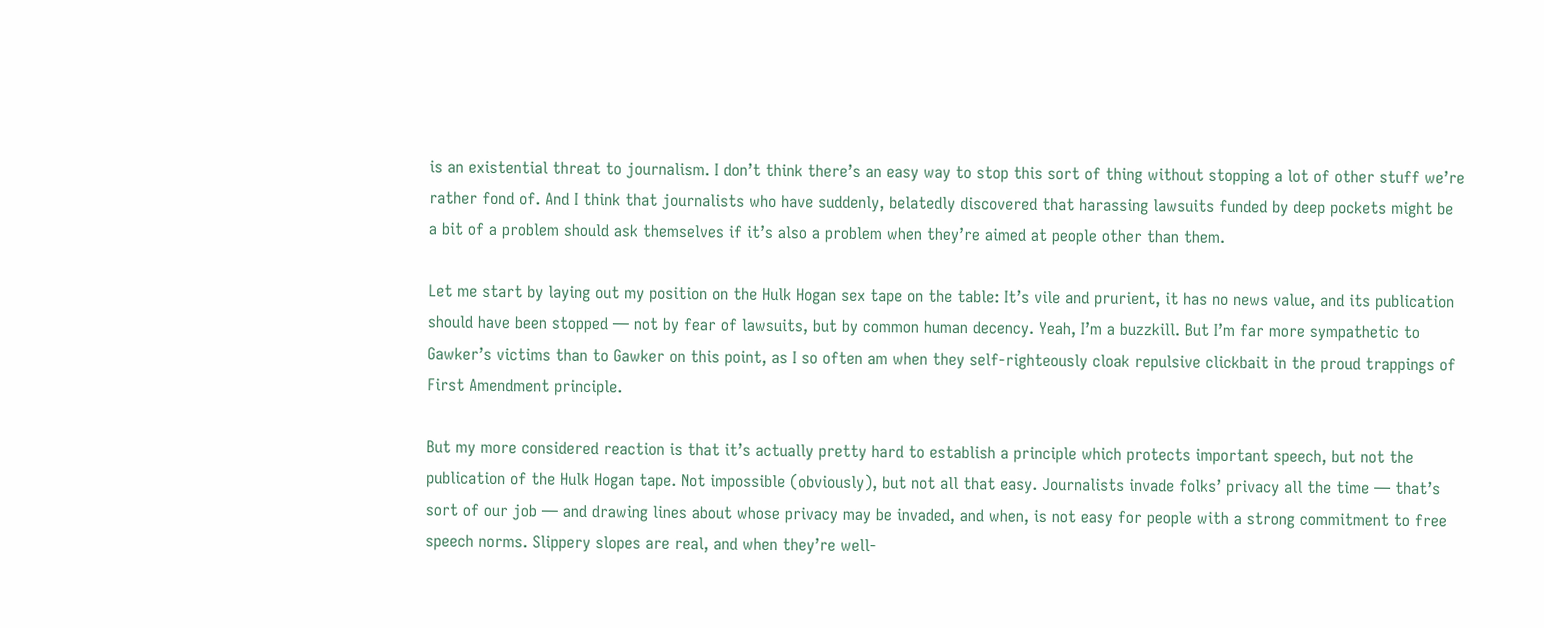is an existential threat to journalism. I don’t think there’s an easy way to stop this sort of thing without stopping a lot of other stuff we’re rather fond of. And I think that journalists who have suddenly, belatedly discovered that harassing lawsuits funded by deep pockets might be a bit of a problem should ask themselves if it’s also a problem when they’re aimed at people other than them.

Let me start by laying out my position on the Hulk Hogan sex tape on the table: It’s vile and prurient, it has no news value, and its publication should have been stopped — not by fear of lawsuits, but by common human decency. Yeah, I’m a buzzkill. But I’m far more sympathetic to Gawker’s victims than to Gawker on this point, as I so often am when they self-righteously cloak repulsive clickbait in the proud trappings of First Amendment principle.

But my more considered reaction is that it’s actually pretty hard to establish a principle which protects important speech, but not the publication of the Hulk Hogan tape. Not impossible (obviously), but not all that easy. Journalists invade folks’ privacy all the time — that’s sort of our job — and drawing lines about whose privacy may be invaded, and when, is not easy for people with a strong commitment to free speech norms. Slippery slopes are real, and when they’re well-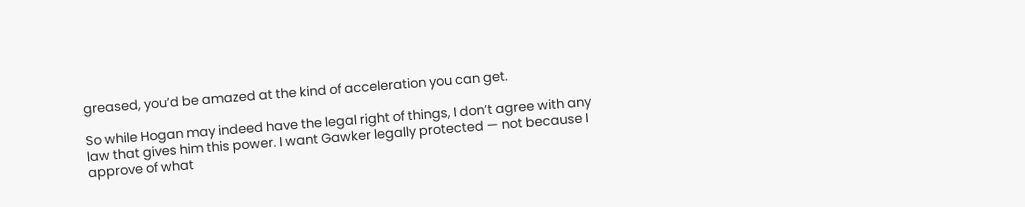greased, you’d be amazed at the kind of acceleration you can get.

So while Hogan may indeed have the legal right of things, I don’t agree with any law that gives him this power. I want Gawker legally protected — not because I approve of what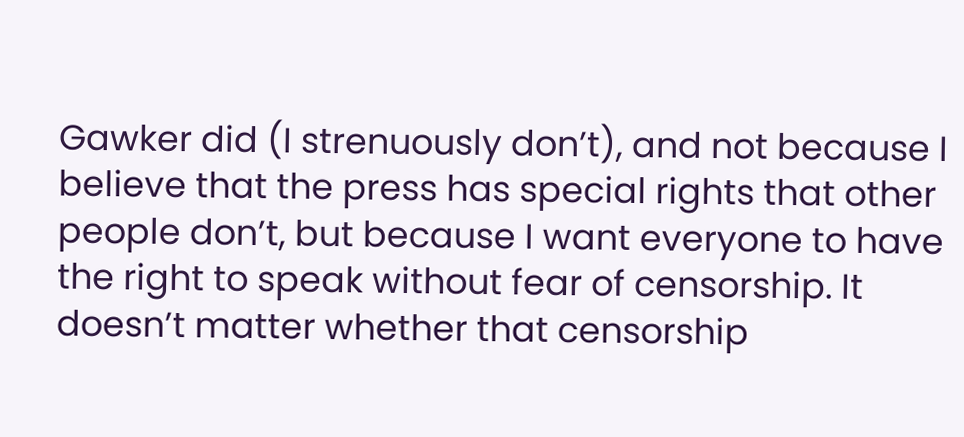Gawker did (I strenuously don’t), and not because I believe that the press has special rights that other people don’t, but because I want everyone to have the right to speak without fear of censorship. It doesn’t matter whether that censorship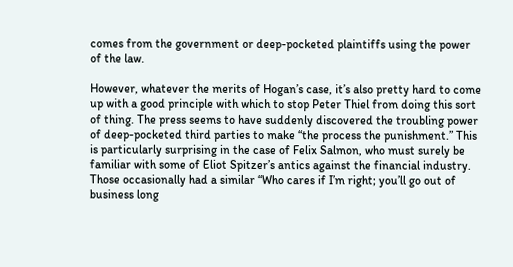comes from the government or deep-pocketed plaintiffs using the power of the law.

However, whatever the merits of Hogan’s case, it’s also pretty hard to come up with a good principle with which to stop Peter Thiel from doing this sort of thing. The press seems to have suddenly discovered the troubling power of deep-pocketed third parties to make “the process the punishment.” This is particularly surprising in the case of Felix Salmon, who must surely be familiar with some of Eliot Spitzer’s antics against the financial industry. Those occasionally had a similar “Who cares if I’m right; you’ll go out of business long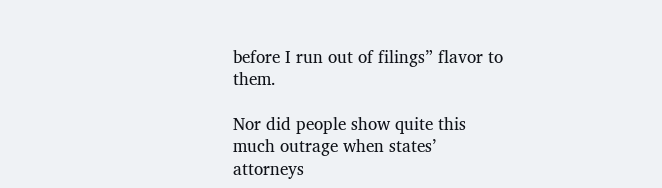before I run out of filings” flavor to them.

Nor did people show quite this much outrage when states’ attorneys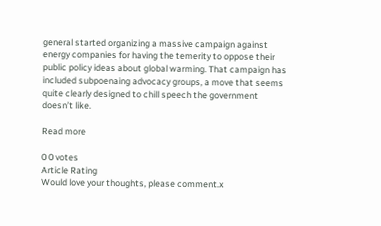general started organizing a massive campaign against energy companies for having the temerity to oppose their public policy ideas about global warming. That campaign has included subpoenaing advocacy groups, a move that seems quite clearly designed to chill speech the government doesn’t like.

Read more

0 0 votes
Article Rating
Would love your thoughts, please comment.x